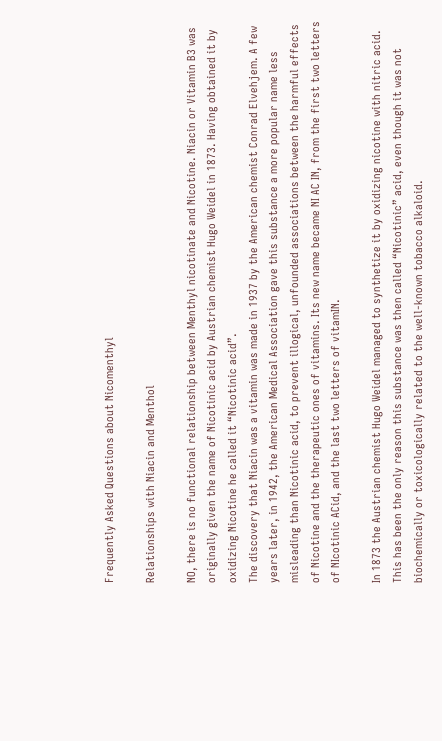Frequently Asked Questions about Nicomenthyl

Relationships with Niacin and Menthol

NO, there is no functional relationship between Menthyl nicotinate and Nicotine. Niacin or Vitamin B3 was originally given the name of Nicotinic acid by Austrian chemist Hugo Weidel in 1873. Having obtained it by oxidizing Nicotine he called it “Nicotinic acid”.
The discovery that Niacin was a vitamin was made in 1937 by the American chemist Conrad Elvehjem. A few years later, in 1942, the American Medical Association gave this substance a more popular name less misleading than Nicotinic acid, to prevent illogical, unfounded associations between the harmful effects of Nicotine and the therapeutic ones of vitamins. Its new name became NI AC IN, from the first two letters of NIcotinic ACid, and the last two letters of vitamIN.

In 1873 the Austrian chemist Hugo Weidel managed to synthetize it by oxidizing nicotine with nitric acid. This has been the only reason this substance was then called “Nicotinic” acid, even though it was not biochemically or toxicologically related to the well-known tobacco alkaloid.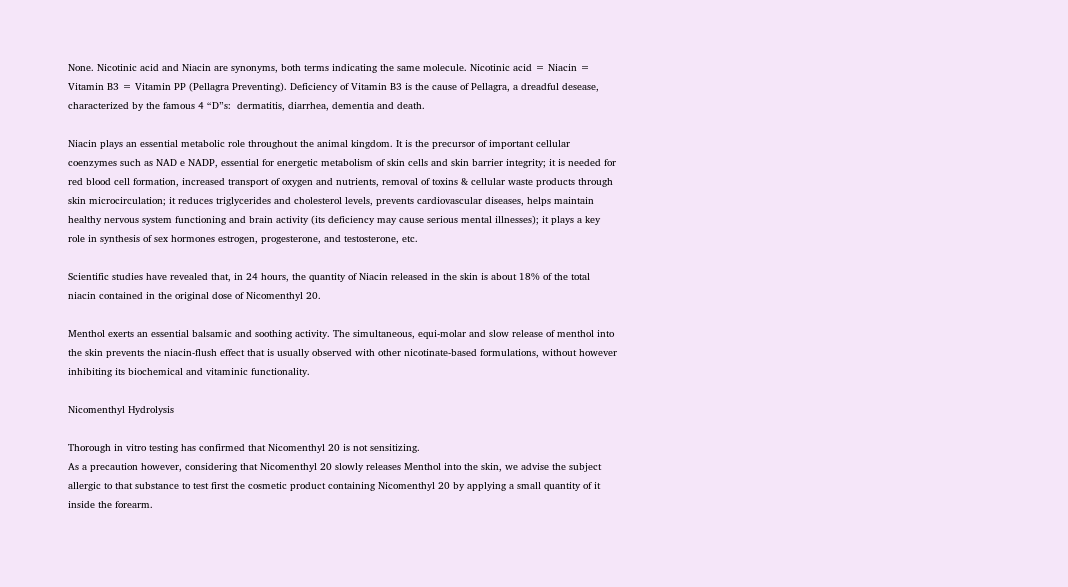None. Nicotinic acid and Niacin are synonyms, both terms indicating the same molecule. Nicotinic acid = Niacin = Vitamin B3 = Vitamin PP (Pellagra Preventing). Deficiency of Vitamin B3 is the cause of Pellagra, a dreadful desease, characterized by the famous 4 “D”s:  dermatitis, diarrhea, dementia and death.

Niacin plays an essential metabolic role throughout the animal kingdom. It is the precursor of important cellular coenzymes such as NAD e NADP, essential for energetic metabolism of skin cells and skin barrier integrity; it is needed for red blood cell formation, increased transport of oxygen and nutrients, removal of toxins & cellular waste products through skin microcirculation; it reduces triglycerides and cholesterol levels, prevents cardiovascular diseases, helps maintain healthy nervous system functioning and brain activity (its deficiency may cause serious mental illnesses); it plays a key role in synthesis of sex hormones estrogen, progesterone, and testosterone, etc.

Scientific studies have revealed that, in 24 hours, the quantity of Niacin released in the skin is about 18% of the total niacin contained in the original dose of Nicomenthyl 20.

Menthol exerts an essential balsamic and soothing activity. The simultaneous, equi-molar and slow release of menthol into the skin prevents the niacin-flush effect that is usually observed with other nicotinate-based formulations, without however inhibiting its biochemical and vitaminic functionality.

Nicomenthyl Hydrolysis

Thorough in vitro testing has confirmed that Nicomenthyl 20 is not sensitizing.
As a precaution however, considering that Nicomenthyl 20 slowly releases Menthol into the skin, we advise the subject allergic to that substance to test first the cosmetic product containing Nicomenthyl 20 by applying a small quantity of it inside the forearm.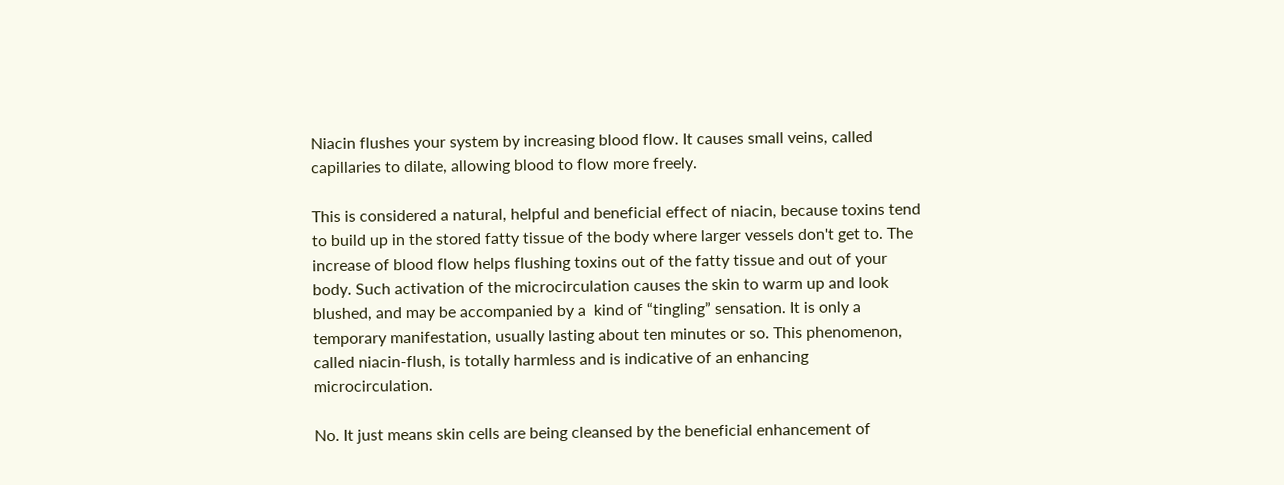Niacin flushes your system by increasing blood flow. It causes small veins, called capillaries to dilate, allowing blood to flow more freely.

This is considered a natural, helpful and beneficial effect of niacin, because toxins tend to build up in the stored fatty tissue of the body where larger vessels don't get to. The increase of blood flow helps flushing toxins out of the fatty tissue and out of your body. Such activation of the microcirculation causes the skin to warm up and look blushed, and may be accompanied by a  kind of “tingling” sensation. It is only a temporary manifestation, usually lasting about ten minutes or so. This phenomenon, called niacin-flush, is totally harmless and is indicative of an enhancing microcirculation.

No. It just means skin cells are being cleansed by the beneficial enhancement of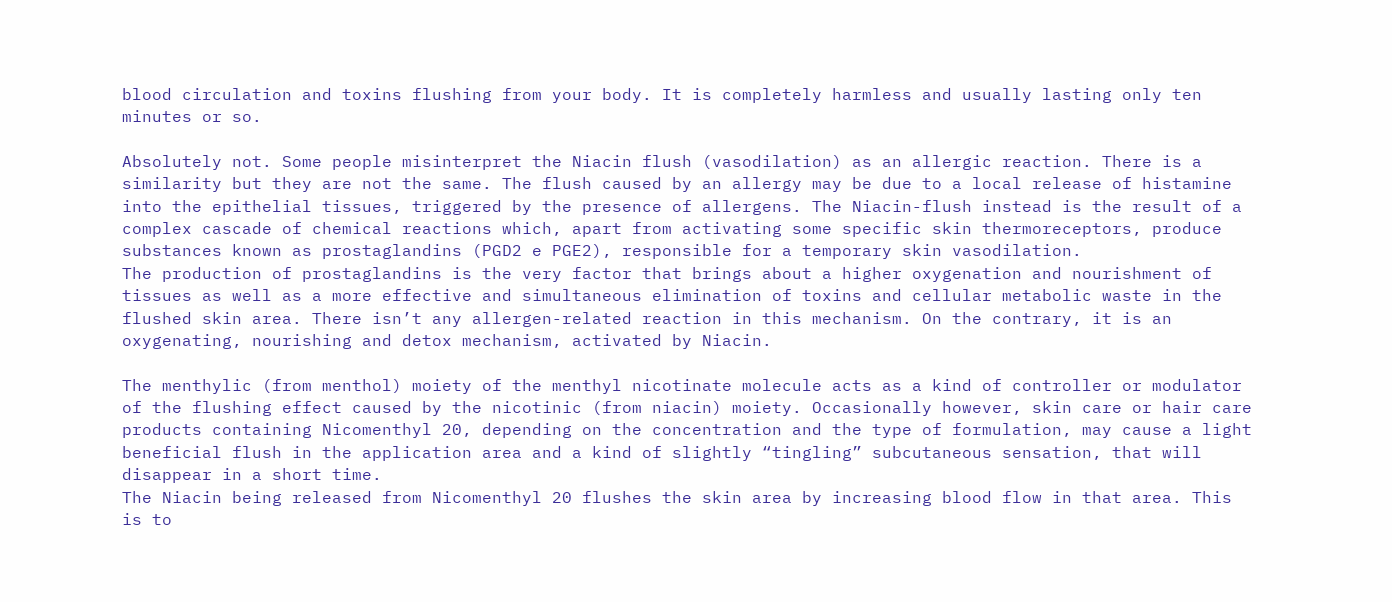blood circulation and toxins flushing from your body. It is completely harmless and usually lasting only ten minutes or so.

Absolutely not. Some people misinterpret the Niacin flush (vasodilation) as an allergic reaction. There is a similarity but they are not the same. The flush caused by an allergy may be due to a local release of histamine into the epithelial tissues, triggered by the presence of allergens. The Niacin-flush instead is the result of a complex cascade of chemical reactions which, apart from activating some specific skin thermoreceptors, produce substances known as prostaglandins (PGD2 e PGE2), responsible for a temporary skin vasodilation.
The production of prostaglandins is the very factor that brings about a higher oxygenation and nourishment of tissues as well as a more effective and simultaneous elimination of toxins and cellular metabolic waste in the flushed skin area. There isn’t any allergen-related reaction in this mechanism. On the contrary, it is an oxygenating, nourishing and detox mechanism, activated by Niacin.

The menthylic (from menthol) moiety of the menthyl nicotinate molecule acts as a kind of controller or modulator of the flushing effect caused by the nicotinic (from niacin) moiety. Occasionally however, skin care or hair care products containing Nicomenthyl 20, depending on the concentration and the type of formulation, may cause a light beneficial flush in the application area and a kind of slightly “tingling” subcutaneous sensation, that will disappear in a short time.
The Niacin being released from Nicomenthyl 20 flushes the skin area by increasing blood flow in that area. This is to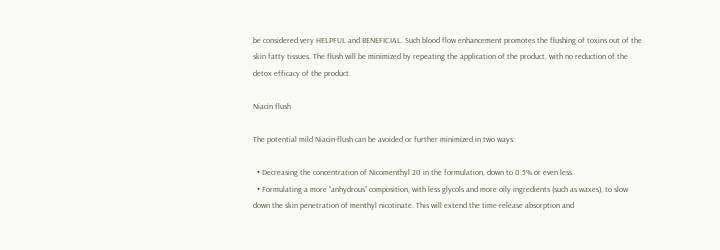be considered very HELPFUL and BENEFICIAL. Such blood flow enhancement promotes the flushing of toxins out of the skin fatty tissues. The flush will be minimized by repeating the application of the product, with no reduction of the detox efficacy of the product.

Niacin flush

The potential mild Niacin-flush can be avoided or further minimized in two ways:

  • Decreasing the concentration of Nicomenthyl 20 in the formulation, down to 0.5% or even less.
  • Formulating a more “anhydrous” composition, with less glycols and more oily ingredients (such as waxes), to slow down the skin penetration of menthyl nicotinate. This will extend the time-release absorption and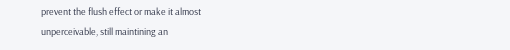prevent the flush effect or make it almost unperceivable, still maintining an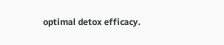optimal detox efficacy.